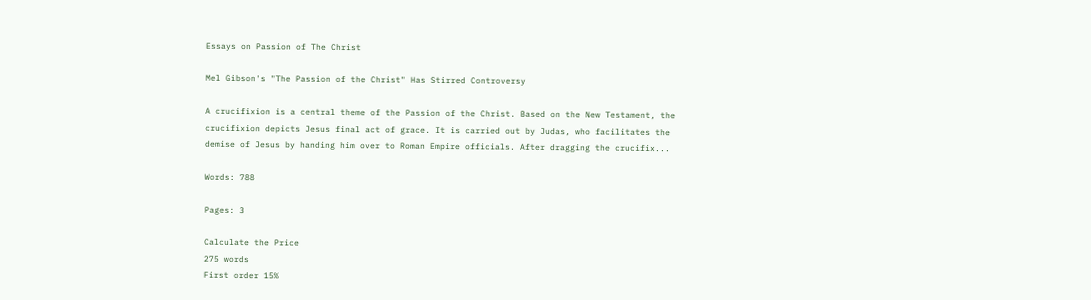Essays on Passion of The Christ

Mel Gibson's "The Passion of the Christ" Has Stirred Controversy

A crucifixion is a central theme of the Passion of the Christ. Based on the New Testament, the crucifixion depicts Jesus final act of grace. It is carried out by Judas, who facilitates the demise of Jesus by handing him over to Roman Empire officials. After dragging the crucifix...

Words: 788

Pages: 3

Calculate the Price
275 words
First order 15%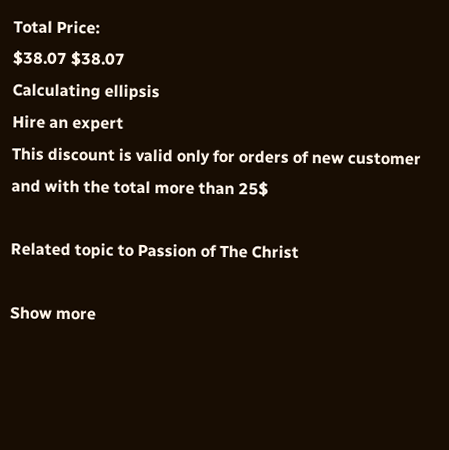Total Price:
$38.07 $38.07
Calculating ellipsis
Hire an expert
This discount is valid only for orders of new customer and with the total more than 25$

Related topic to Passion of The Christ

Show more